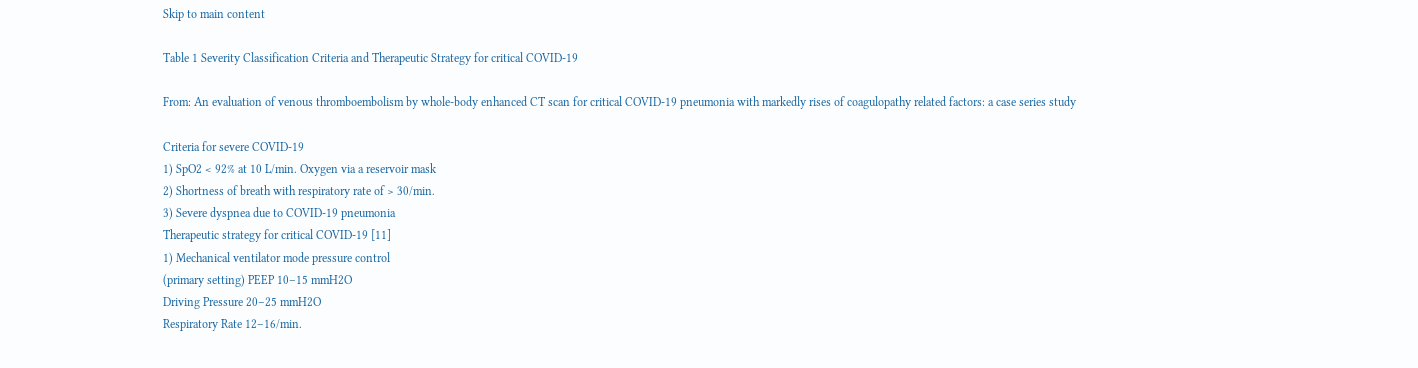Skip to main content

Table 1 Severity Classification Criteria and Therapeutic Strategy for critical COVID-19

From: An evaluation of venous thromboembolism by whole-body enhanced CT scan for critical COVID-19 pneumonia with markedly rises of coagulopathy related factors: a case series study

Criteria for severe COVID-19
1) SpO2 < 92% at 10 L/min. Oxygen via a reservoir mask
2) Shortness of breath with respiratory rate of > 30/min.
3) Severe dyspnea due to COVID-19 pneumonia
Therapeutic strategy for critical COVID-19 [11]
1) Mechanical ventilator mode pressure control
(primary setting) PEEP 10–15 mmH2O
Driving Pressure 20–25 mmH2O
Respiratory Rate 12–16/min.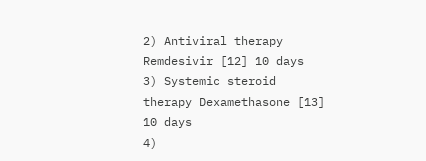2) Antiviral therapy Remdesivir [12] 10 days
3) Systemic steroid therapy Dexamethasone [13] 10 days
4)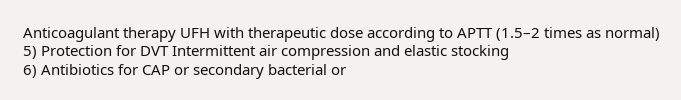Anticoagulant therapy UFH with therapeutic dose according to APTT (1.5–2 times as normal)
5) Protection for DVT Intermittent air compression and elastic stocking
6) Antibiotics for CAP or secondary bacterial or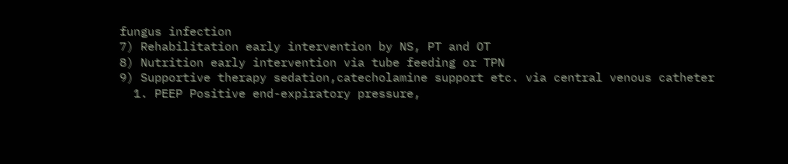fungus infection
7) Rehabilitation early intervention by NS, PT and OT
8) Nutrition early intervention via tube feeding or TPN
9) Supportive therapy sedation,catecholamine support etc. via central venous catheter
  1. PEEP Positive end-expiratory pressure,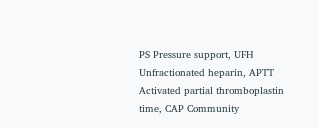PS Pressure support, UFH Unfractionated heparin, APTT Activated partial thromboplastin time, CAP Community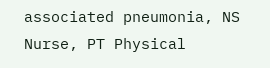associated pneumonia, NS Nurse, PT Physical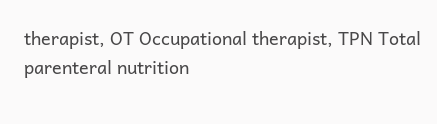therapist, OT Occupational therapist, TPN Total parenteral nutrition